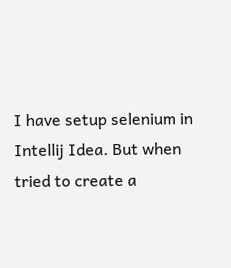I have setup selenium in Intellij Idea. But when tried to create a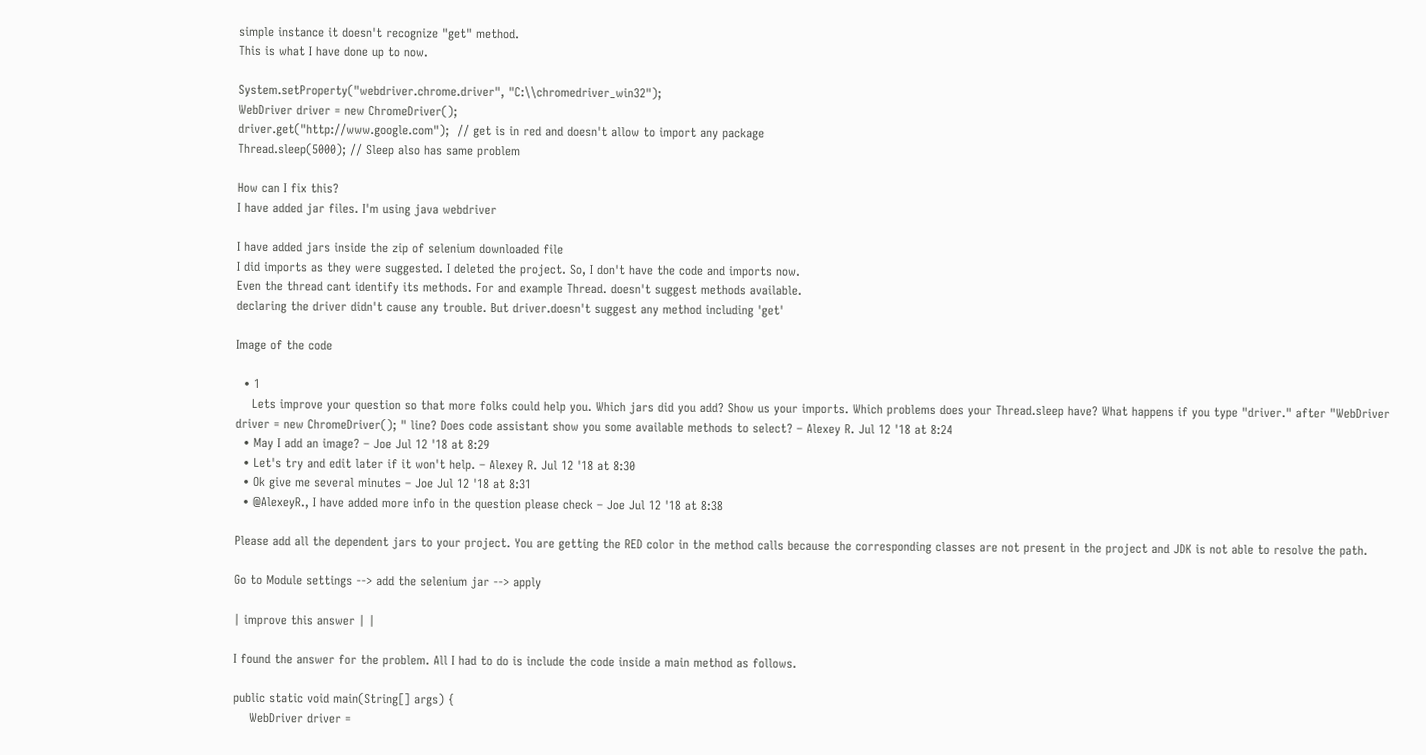simple instance it doesn't recognize "get" method.
This is what I have done up to now.

System.setProperty("webdriver.chrome.driver", "C:\\chromedriver_win32");
WebDriver driver = new ChromeDriver();
driver.get("http://www.google.com");  // get is in red and doesn't allow to import any package
Thread.sleep(5000); // Sleep also has same problem

How can I fix this?
I have added jar files. I'm using java webdriver

I have added jars inside the zip of selenium downloaded file
I did imports as they were suggested. I deleted the project. So, I don't have the code and imports now.
Even the thread cant identify its methods. For and example Thread. doesn't suggest methods available.
declaring the driver didn't cause any trouble. But driver.doesn't suggest any method including 'get'

Image of the code

  • 1
    Lets improve your question so that more folks could help you. Which jars did you add? Show us your imports. Which problems does your Thread.sleep have? What happens if you type "driver." after "WebDriver driver = new ChromeDriver(); " line? Does code assistant show you some available methods to select? – Alexey R. Jul 12 '18 at 8:24
  • May I add an image? – Joe Jul 12 '18 at 8:29
  • Let's try and edit later if it won't help. – Alexey R. Jul 12 '18 at 8:30
  • Ok give me several minutes – Joe Jul 12 '18 at 8:31
  • @AlexeyR., I have added more info in the question please check – Joe Jul 12 '18 at 8:38

Please add all the dependent jars to your project. You are getting the RED color in the method calls because the corresponding classes are not present in the project and JDK is not able to resolve the path.

Go to Module settings --> add the selenium jar --> apply

| improve this answer | |

I found the answer for the problem. All I had to do is include the code inside a main method as follows.

public static void main(String[] args) {
    WebDriver driver =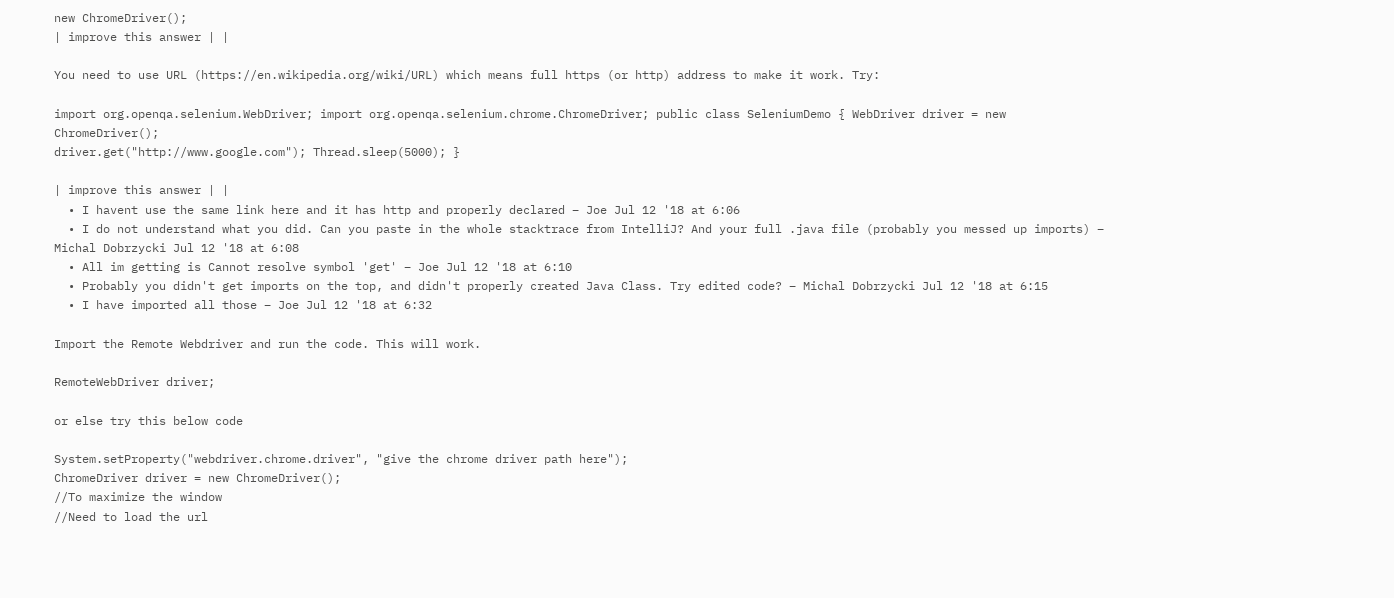new ChromeDriver();
| improve this answer | |

You need to use URL (https://en.wikipedia.org/wiki/URL) which means full https (or http) address to make it work. Try:

import org.openqa.selenium.WebDriver; import org.openqa.selenium.chrome.ChromeDriver; public class SeleniumDemo { WebDriver driver = new ChromeDriver();
driver.get("http://www.google.com"); Thread.sleep(5000); }

| improve this answer | |
  • I havent use the same link here and it has http and properly declared – Joe Jul 12 '18 at 6:06
  • I do not understand what you did. Can you paste in the whole stacktrace from IntelliJ? And your full .java file (probably you messed up imports) – Michal Dobrzycki Jul 12 '18 at 6:08
  • All im getting is Cannot resolve symbol 'get' – Joe Jul 12 '18 at 6:10
  • Probably you didn't get imports on the top, and didn't properly created Java Class. Try edited code? – Michal Dobrzycki Jul 12 '18 at 6:15
  • I have imported all those – Joe Jul 12 '18 at 6:32

Import the Remote Webdriver and run the code. This will work.

RemoteWebDriver driver;

or else try this below code

System.setProperty("webdriver.chrome.driver", "give the chrome driver path here");
ChromeDriver driver = new ChromeDriver();
//To maximize the window
//Need to load the url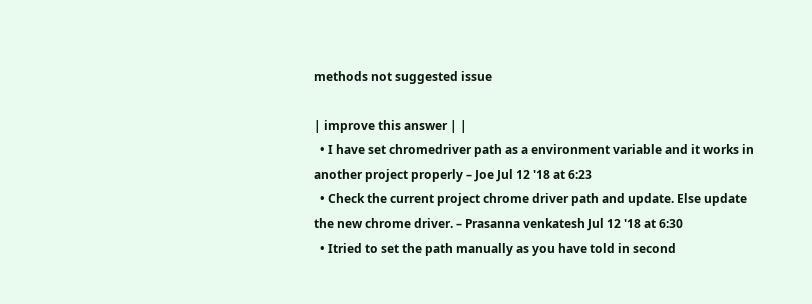methods not suggested issue

| improve this answer | |
  • I have set chromedriver path as a environment variable and it works in another project properly – Joe Jul 12 '18 at 6:23
  • Check the current project chrome driver path and update. Else update the new chrome driver. – Prasanna venkatesh Jul 12 '18 at 6:30
  • Itried to set the path manually as you have told in second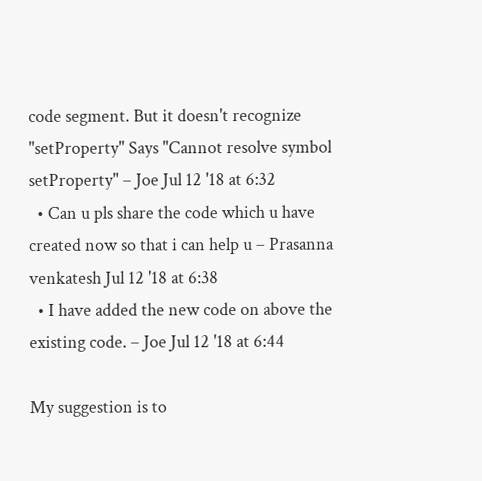code segment. But it doesn't recognize "setProperty" Says "Cannot resolve symbol setProperty" – Joe Jul 12 '18 at 6:32
  • Can u pls share the code which u have created now so that i can help u – Prasanna venkatesh Jul 12 '18 at 6:38
  • I have added the new code on above the existing code. – Joe Jul 12 '18 at 6:44

My suggestion is to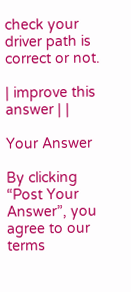check your driver path is correct or not.

| improve this answer | |

Your Answer

By clicking “Post Your Answer”, you agree to our terms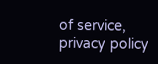of service, privacy policy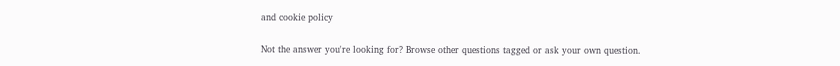and cookie policy

Not the answer you're looking for? Browse other questions tagged or ask your own question.